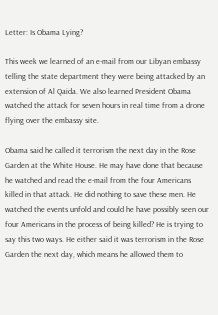Letter: Is Obama Lying?

This week we learned of an e-mail from our Libyan embassy telling the state department they were being attacked by an extension of Al Qaida. We also learned President Obama watched the attack for seven hours in real time from a drone flying over the embassy site.

Obama said he called it terrorism the next day in the Rose Garden at the White House. He may have done that because he watched and read the e-mail from the four Americans killed in that attack. He did nothing to save these men. He watched the events unfold and could he have possibly seen our four Americans in the process of being killed? He is trying to say this two ways. He either said it was terrorism in the Rose Garden the next day, which means he allowed them to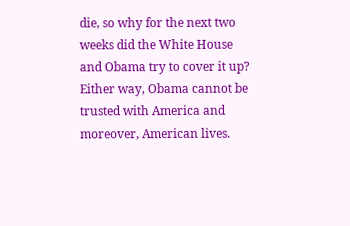die, so why for the next two weeks did the White House and Obama try to cover it up? Either way, Obama cannot be trusted with America and moreover, American lives.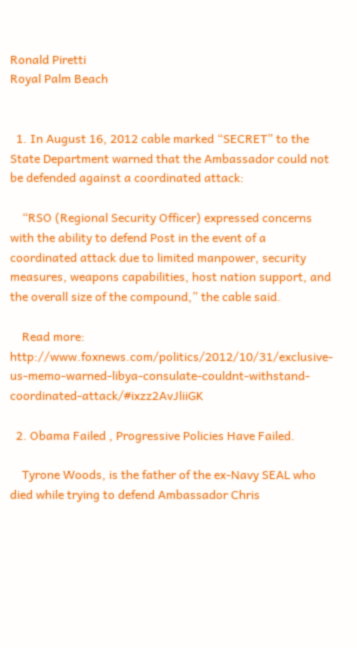Ronald Piretti
Royal Palm Beach


  1. In August 16, 2012 cable marked “SECRET” to the State Department warned that the Ambassador could not be defended against a coordinated attack:

    “RSO (Regional Security Officer) expressed concerns with the ability to defend Post in the event of a coordinated attack due to limited manpower, security measures, weapons capabilities, host nation support, and the overall size of the compound,” the cable said.

    Read more: http://www.foxnews.com/politics/2012/10/31/exclusive-us-memo-warned-libya-consulate-couldnt-withstand-coordinated-attack/#ixzz2AvJliiGK

  2. Obama Failed , Progressive Policies Have Failed.

    Tyrone Woods, is the father of the ex-Navy SEAL who died while trying to defend Ambassador Chris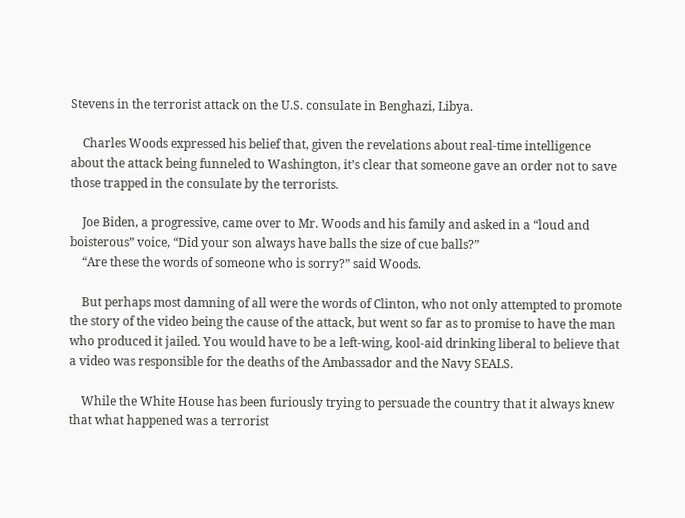Stevens in the terrorist attack on the U.S. consulate in Benghazi, Libya.

    Charles Woods expressed his belief that, given the revelations about real-time intelligence about the attack being funneled to Washington, it’s clear that someone gave an order not to save those trapped in the consulate by the terrorists.

    Joe Biden, a progressive, came over to Mr. Woods and his family and asked in a “loud and boisterous” voice, “Did your son always have balls the size of cue balls?”
    “Are these the words of someone who is sorry?” said Woods.

    But perhaps most damning of all were the words of Clinton, who not only attempted to promote the story of the video being the cause of the attack, but went so far as to promise to have the man who produced it jailed. You would have to be a left-wing, kool-aid drinking liberal to believe that a video was responsible for the deaths of the Ambassador and the Navy SEALS.

    While the White House has been furiously trying to persuade the country that it always knew that what happened was a terrorist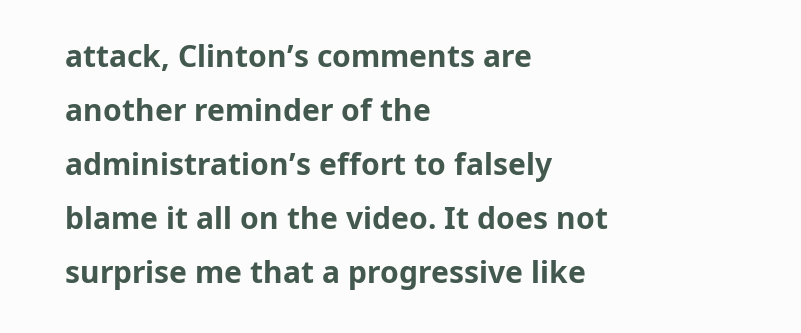attack, Clinton’s comments are another reminder of the administration’s effort to falsely blame it all on the video. It does not surprise me that a progressive like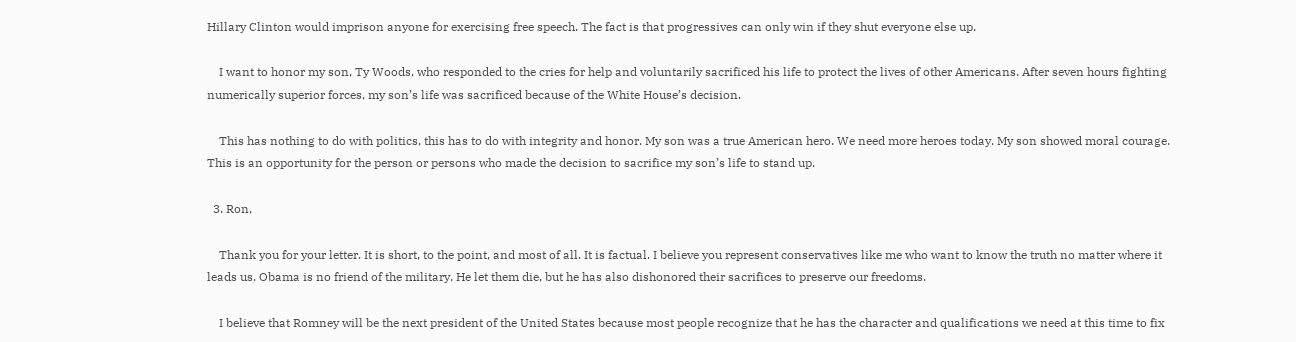Hillary Clinton would imprison anyone for exercising free speech. The fact is that progressives can only win if they shut everyone else up.

    I want to honor my son, Ty Woods, who responded to the cries for help and voluntarily sacrificed his life to protect the lives of other Americans. After seven hours fighting numerically superior forces, my son’s life was sacrificed because of the White House’s decision.

    This has nothing to do with politics, this has to do with integrity and honor. My son was a true American hero. We need more heroes today. My son showed moral courage. This is an opportunity for the person or persons who made the decision to sacrifice my son’s life to stand up.

  3. Ron,

    Thank you for your letter. It is short, to the point, and most of all. It is factual. I believe you represent conservatives like me who want to know the truth no matter where it leads us. Obama is no friend of the military. He let them die, but he has also dishonored their sacrifices to preserve our freedoms.

    I believe that Romney will be the next president of the United States because most people recognize that he has the character and qualifications we need at this time to fix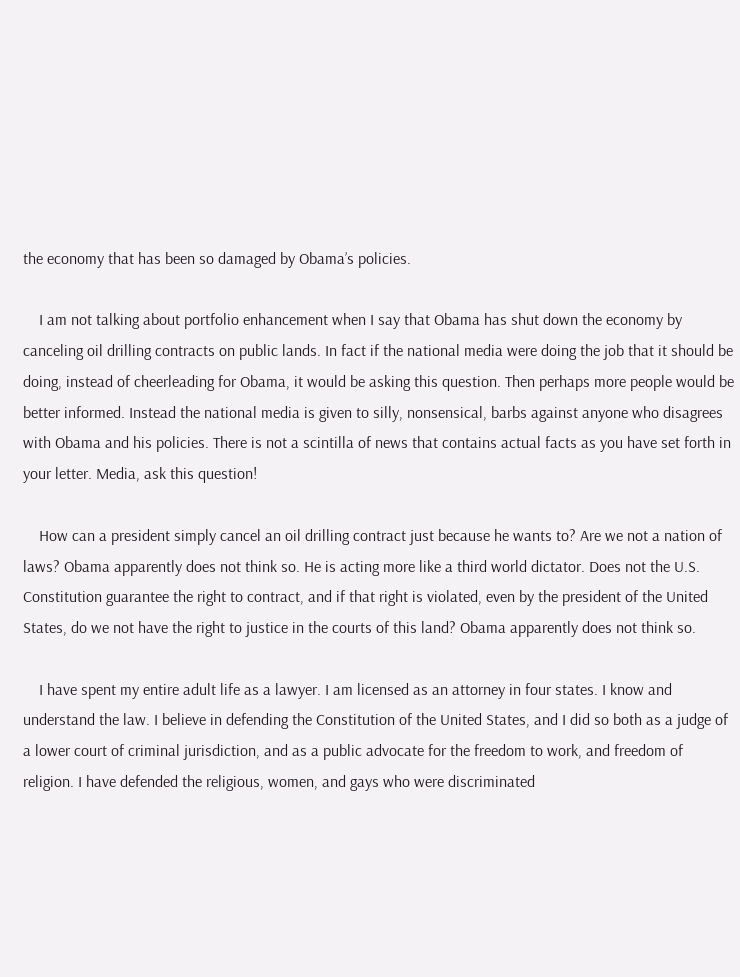the economy that has been so damaged by Obama’s policies.

    I am not talking about portfolio enhancement when I say that Obama has shut down the economy by canceling oil drilling contracts on public lands. In fact if the national media were doing the job that it should be doing, instead of cheerleading for Obama, it would be asking this question. Then perhaps more people would be better informed. Instead the national media is given to silly, nonsensical, barbs against anyone who disagrees with Obama and his policies. There is not a scintilla of news that contains actual facts as you have set forth in your letter. Media, ask this question!

    How can a president simply cancel an oil drilling contract just because he wants to? Are we not a nation of laws? Obama apparently does not think so. He is acting more like a third world dictator. Does not the U.S. Constitution guarantee the right to contract, and if that right is violated, even by the president of the United States, do we not have the right to justice in the courts of this land? Obama apparently does not think so.

    I have spent my entire adult life as a lawyer. I am licensed as an attorney in four states. I know and understand the law. I believe in defending the Constitution of the United States, and I did so both as a judge of a lower court of criminal jurisdiction, and as a public advocate for the freedom to work, and freedom of religion. I have defended the religious, women, and gays who were discriminated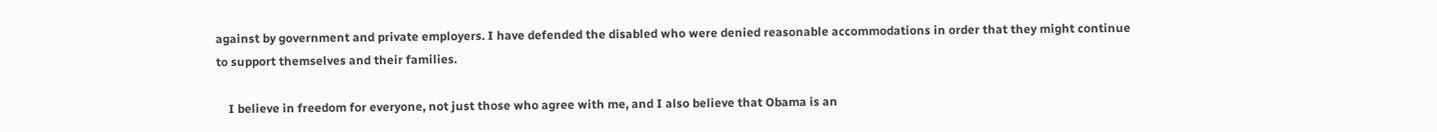against by government and private employers. I have defended the disabled who were denied reasonable accommodations in order that they might continue to support themselves and their families.

    I believe in freedom for everyone, not just those who agree with me, and I also believe that Obama is an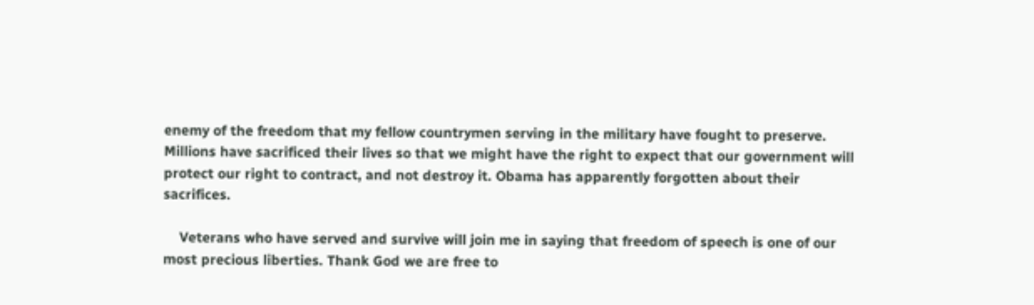enemy of the freedom that my fellow countrymen serving in the military have fought to preserve. Millions have sacrificed their lives so that we might have the right to expect that our government will protect our right to contract, and not destroy it. Obama has apparently forgotten about their sacrifices.

    Veterans who have served and survive will join me in saying that freedom of speech is one of our most precious liberties. Thank God we are free to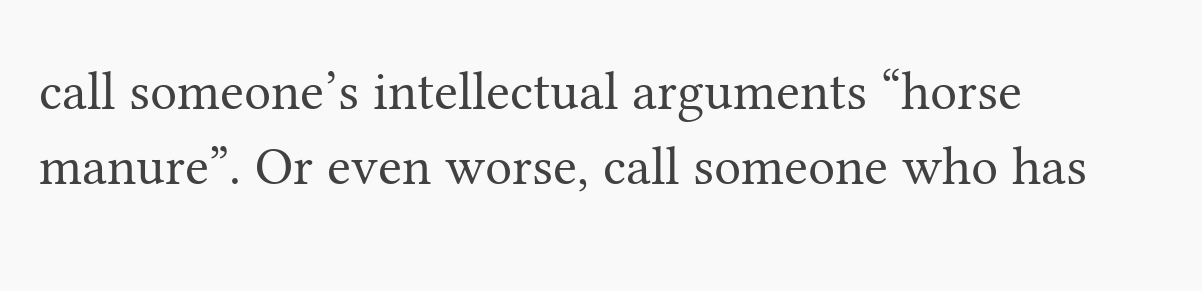call someone’s intellectual arguments “horse manure”. Or even worse, call someone who has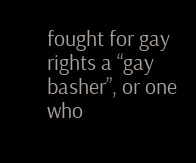fought for gay rights a “gay basher”, or one who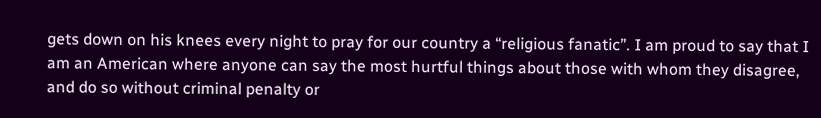gets down on his knees every night to pray for our country a “religious fanatic”. I am proud to say that I am an American where anyone can say the most hurtful things about those with whom they disagree, and do so without criminal penalty or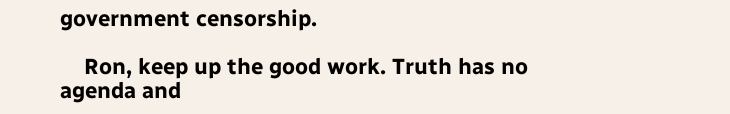government censorship.

    Ron, keep up the good work. Truth has no agenda and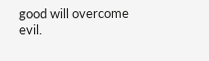good will overcome evil.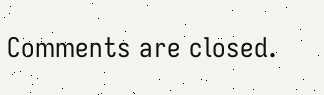Comments are closed.